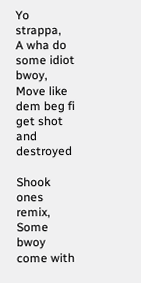Yo strappa,
A wha do some idiot bwoy,
Move like dem beg fi get shot and destroyed

Shook ones remix,
Some bwoy come with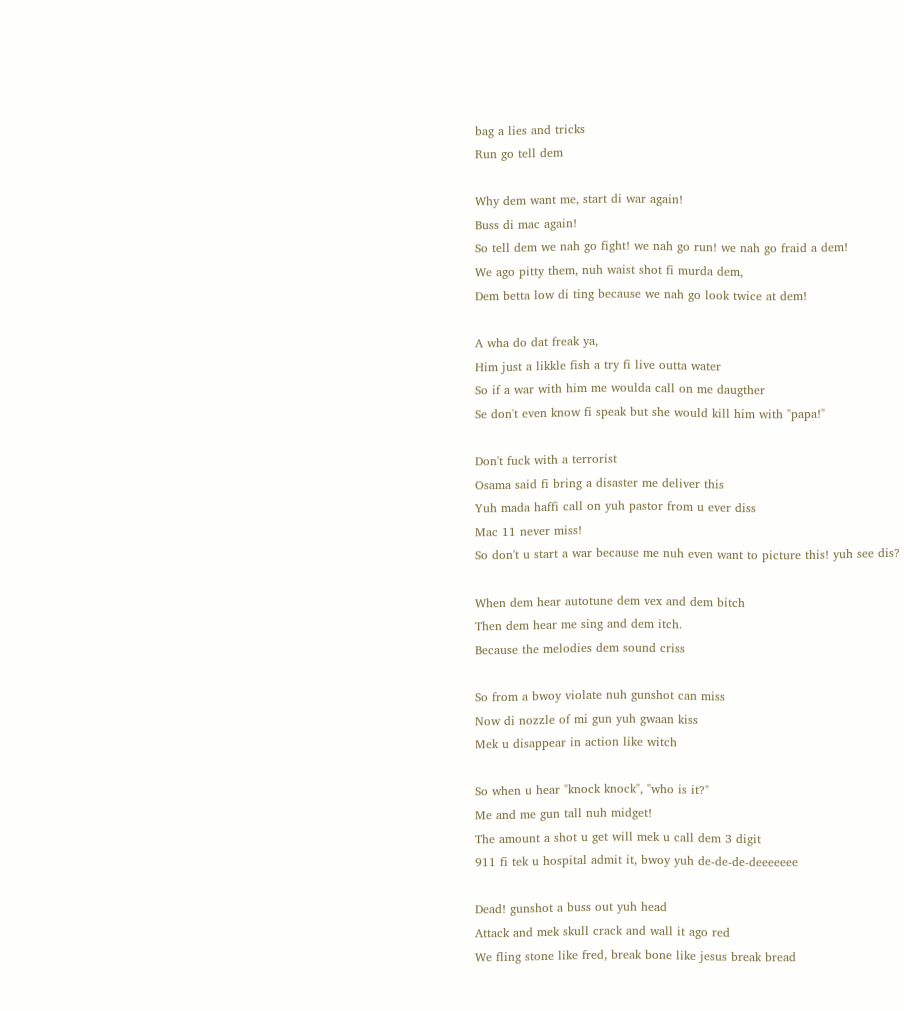bag a lies and tricks
Run go tell dem

Why dem want me, start di war again!
Buss di mac again!
So tell dem we nah go fight! we nah go run! we nah go fraid a dem!
We ago pitty them, nuh waist shot fi murda dem,
Dem betta low di ting because we nah go look twice at dem!

A wha do dat freak ya,
Him just a likkle fish a try fi live outta water
So if a war with him me woulda call on me daugther
Se don't even know fi speak but she would kill him with "papa!"

Don't fuck with a terrorist
Osama said fi bring a disaster me deliver this
Yuh mada haffi call on yuh pastor from u ever diss
Mac 11 never miss!
So don't u start a war because me nuh even want to picture this! yuh see dis?

When dem hear autotune dem vex and dem bitch
Then dem hear me sing and dem itch.
Because the melodies dem sound criss

So from a bwoy violate nuh gunshot can miss
Now di nozzle of mi gun yuh gwaan kiss
Mek u disappear in action like witch

So when u hear "knock knock", "who is it?"
Me and me gun tall nuh midget!
The amount a shot u get will mek u call dem 3 digit
911 fi tek u hospital admit it, bwoy yuh de-de-de-deeeeeee

Dead! gunshot a buss out yuh head
Attack and mek skull crack and wall it ago red
We fling stone like fred, break bone like jesus break bread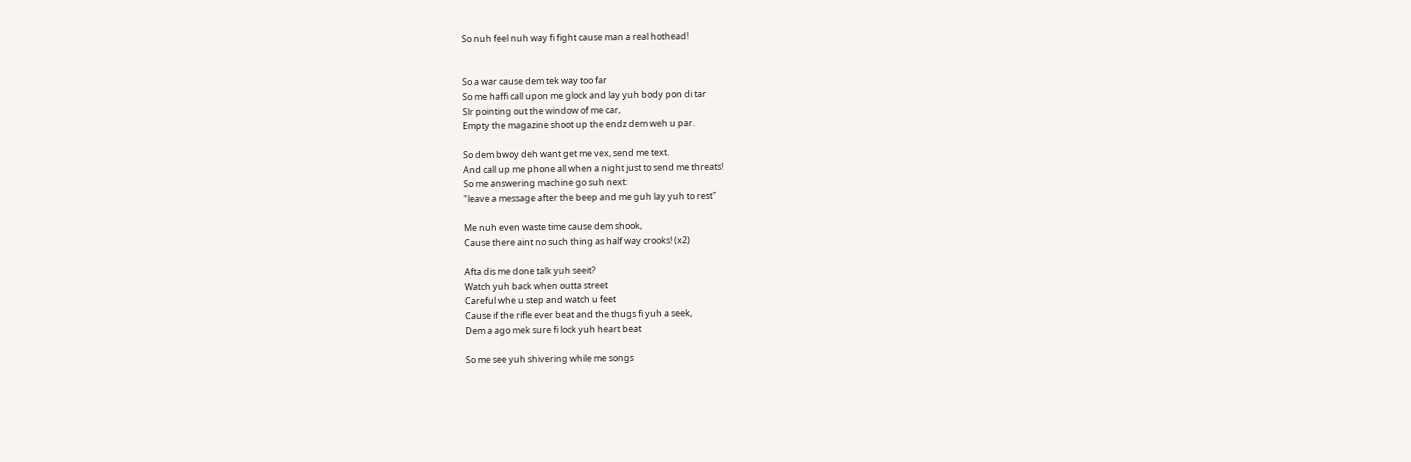So nuh feel nuh way fi fight cause man a real hothead!


So a war cause dem tek way too far
So me haffi call upon me glock and lay yuh body pon di tar
Slr pointing out the window of me car,
Empty the magazine shoot up the endz dem weh u par.

So dem bwoy deh want get me vex, send me text.
And call up me phone all when a night just to send me threats!
So me answering machine go suh next:
"leave a message after the beep and me guh lay yuh to rest"

Me nuh even waste time cause dem shook,
Cause there aint no such thing as half way crooks! (x2)

Afta dis me done talk yuh seeit?
Watch yuh back when outta street
Careful whe u step and watch u feet
Cause if the rifle ever beat and the thugs fi yuh a seek,
Dem a ago mek sure fi lock yuh heart beat

So me see yuh shivering while me songs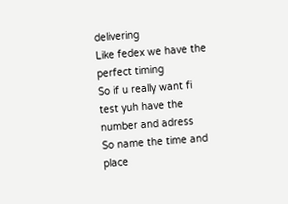delivering
Like fedex we have the perfect timing
So if u really want fi test yuh have the number and adress
So name the time and place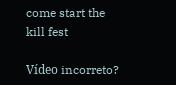come start the kill fest

Vídeo incorreto?